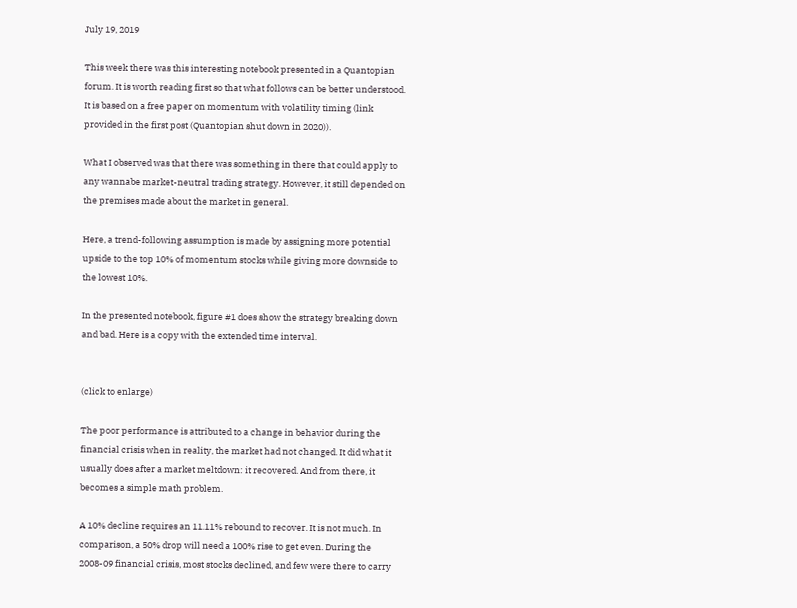July 19, 2019

This week there was this interesting notebook presented in a Quantopian forum. It is worth reading first so that what follows can be better understood. It is based on a free paper on momentum with volatility timing (link provided in the first post (Quantopian shut down in 2020)).

What I observed was that there was something in there that could apply to any wannabe market-neutral trading strategy. However, it still depended on the premises made about the market in general.

Here, a trend-following assumption is made by assigning more potential upside to the top 10% of momentum stocks while giving more downside to the lowest 10%.

In the presented notebook, figure #1 does show the strategy breaking down and bad. Here is a copy with the extended time interval.


(click to enlarge)

The poor performance is attributed to a change in behavior during the financial crisis when in reality, the market had not changed. It did what it usually does after a market meltdown: it recovered. And from there, it becomes a simple math problem.

A 10% decline requires an 11.11% rebound to recover. It is not much. In comparison, a 50% drop will need a 100% rise to get even. During the 2008-09 financial crisis, most stocks declined, and few were there to carry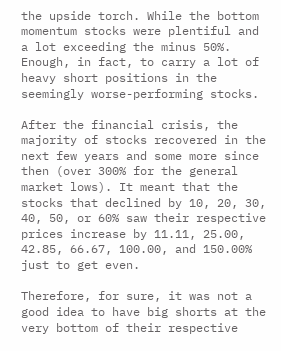the upside torch. While the bottom momentum stocks were plentiful and a lot exceeding the minus 50%. Enough, in fact, to carry a lot of heavy short positions in the seemingly worse-performing stocks.

After the financial crisis, the majority of stocks recovered in the next few years and some more since then (over 300% for the general market lows). It meant that the stocks that declined by 10, 20, 30, 40, 50, or 60% saw their respective prices increase by 11.11, 25.00, 42.85, 66.67, 100.00, and 150.00% just to get even.

Therefore, for sure, it was not a good idea to have big shorts at the very bottom of their respective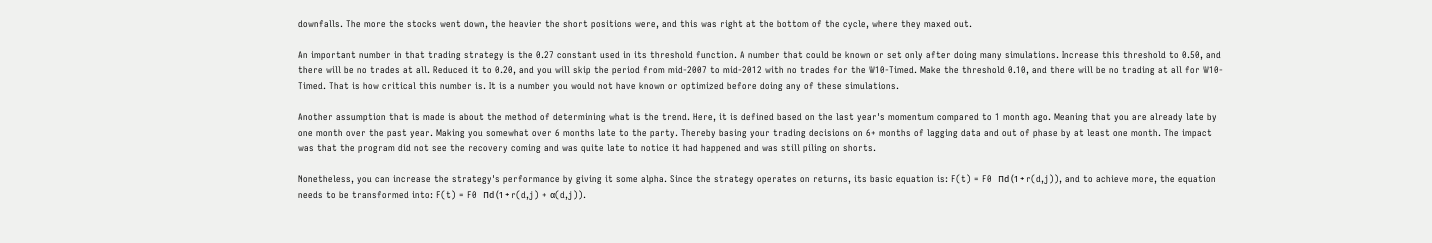downfalls. The more the stocks went down, the heavier the short positions were, and this was right at the bottom of the cycle, where they maxed out.

An important number in that trading strategy is the 0.27 constant used in its threshold function. A number that could be known or set only after doing many simulations. Increase this threshold to 0.50, and there will be no trades at all. Reduced it to 0.20, and you will skip the period from mid-2007 to mid-2012 with no trades for the W10-Timed. Make the threshold 0.10, and there will be no trading at all for W10-Timed. That is how critical this number is. It is a number you would not have known or optimized before doing any of these simulations.

Another assumption that is made is about the method of determining what is the trend. Here, it is defined based on the last year's momentum compared to 1 month ago. Meaning that you are already late by one month over the past year. Making you somewhat over 6 months late to the party. Thereby basing your trading decisions on 6+ months of lagging data and out of phase by at least one month. The impact was that the program did not see the recovery coming and was quite late to notice it had happened and was still piling on shorts.

Nonetheless, you can increase the strategy's performance by giving it some alpha. Since the strategy operates on returns, its basic equation is: F(t) = F0  Πd (1 + r(d,j)), and to achieve more, the equation needs to be transformed into: F(t) = F0  Πd (1 + r(d,j) + α(d,j)).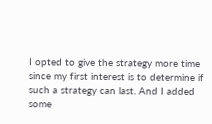I opted to give the strategy more time since my first interest is to determine if such a strategy can last. And I added some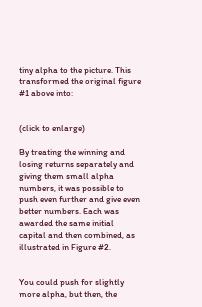tiny alpha to the picture. This transformed the original figure #1 above into:


(click to enlarge)

By treating the winning and losing returns separately and giving them small alpha numbers, it was possible to push even further and give even better numbers. Each was awarded the same initial capital and then combined, as illustrated in Figure #2.


You could push for slightly more alpha, but then, the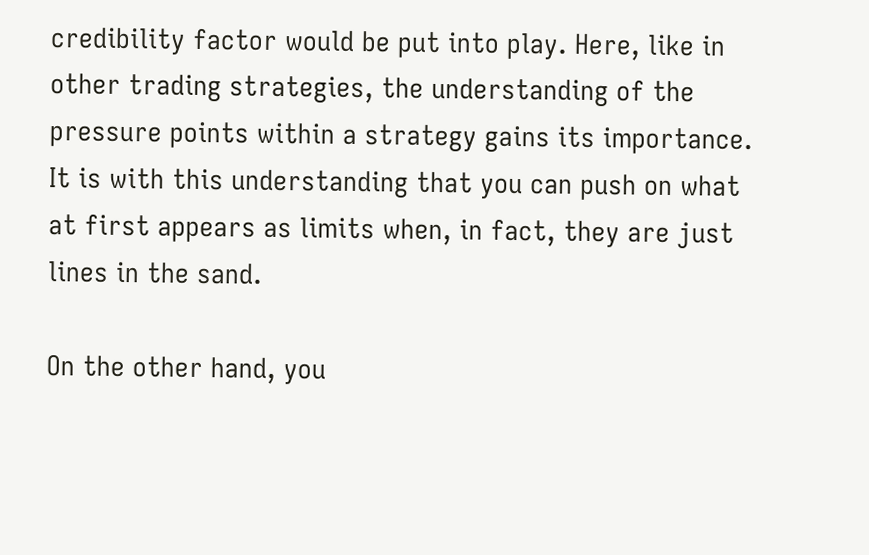credibility factor would be put into play. Here, like in other trading strategies, the understanding of the pressure points within a strategy gains its importance. It is with this understanding that you can push on what at first appears as limits when, in fact, they are just lines in the sand.

On the other hand, you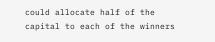could allocate half of the capital to each of the winners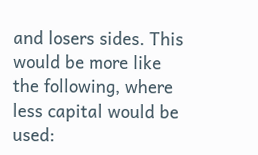and losers sides. This would be more like the following, where less capital would be used: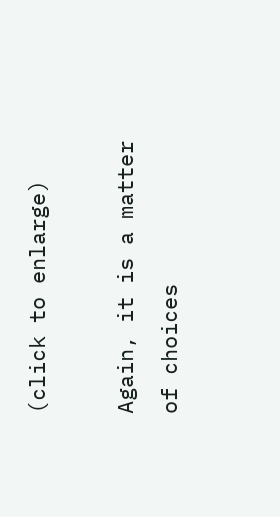(click to enlarge)

Again, it is a matter of choices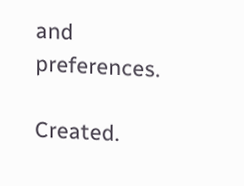and preferences.

Created.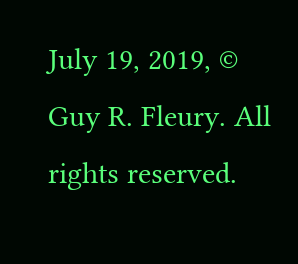July 19, 2019, © Guy R. Fleury. All rights reserved.